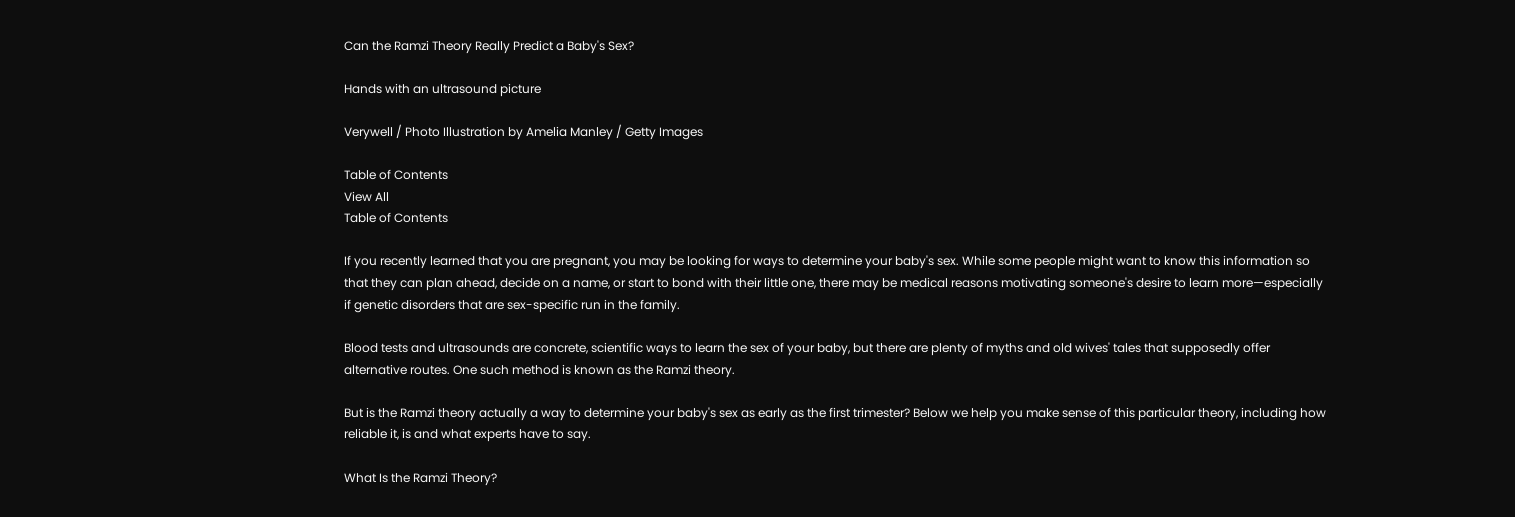Can the Ramzi Theory Really Predict a Baby's Sex?

Hands with an ultrasound picture

Verywell / Photo Illustration by Amelia Manley / Getty Images

Table of Contents
View All
Table of Contents

If you recently learned that you are pregnant, you may be looking for ways to determine your baby's sex. While some people might want to know this information so that they can plan ahead, decide on a name, or start to bond with their little one, there may be medical reasons motivating someone's desire to learn more—especially if genetic disorders that are sex-specific run in the family.

Blood tests and ultrasounds are concrete, scientific ways to learn the sex of your baby, but there are plenty of myths and old wives' tales that supposedly offer alternative routes. One such method is known as the Ramzi theory.

But is the Ramzi theory actually a way to determine your baby's sex as early as the first trimester? Below we help you make sense of this particular theory, including how reliable it, is and what experts have to say.

What Is the Ramzi Theory?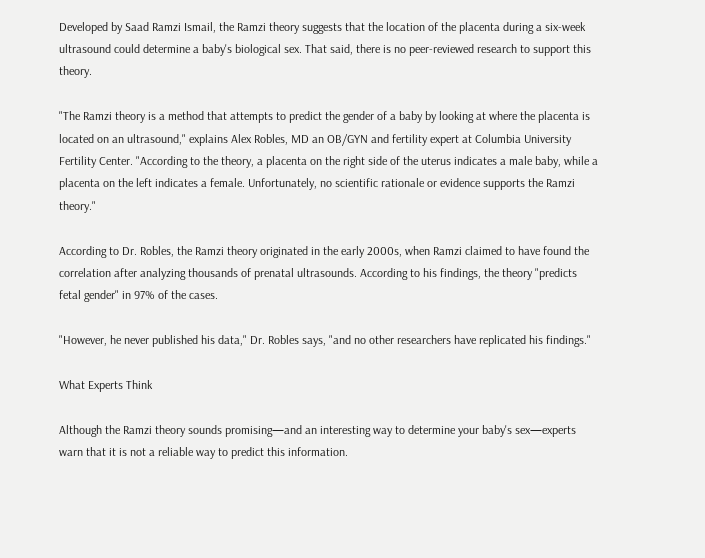Developed by Saad Ramzi Ismail, the Ramzi theory suggests that the location of the placenta during a six-week ultrasound could determine a baby's biological sex. That said, there is no peer-reviewed research to support this theory.

"The Ramzi theory is a method that attempts to predict the gender of a baby by looking at where the placenta is located on an ultrasound," explains Alex Robles, MD an OB/GYN and fertility expert at Columbia University Fertility Center. "According to the theory, a placenta on the right side of the uterus indicates a male baby, while a placenta on the left indicates a female. Unfortunately, no scientific rationale or evidence supports the Ramzi theory."

According to Dr. Robles, the Ramzi theory originated in the early 2000s, when Ramzi claimed to have found the correlation after analyzing thousands of prenatal ultrasounds. According to his findings, the theory "predicts fetal gender" in 97% of the cases.

"However, he never published his data," Dr. Robles says, "and no other researchers have replicated his findings."

What Experts Think

Although the Ramzi theory sounds promising—and an interesting way to determine your baby's sex—experts warn that it is not a reliable way to predict this information.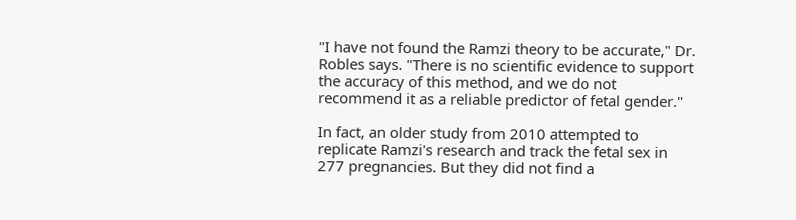"I have not found the Ramzi theory to be accurate," Dr. Robles says. "There is no scientific evidence to support the accuracy of this method, and we do not recommend it as a reliable predictor of fetal gender."

In fact, an older study from 2010 attempted to replicate Ramzi's research and track the fetal sex in 277 pregnancies. But they did not find a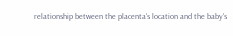relationship between the placenta's location and the baby's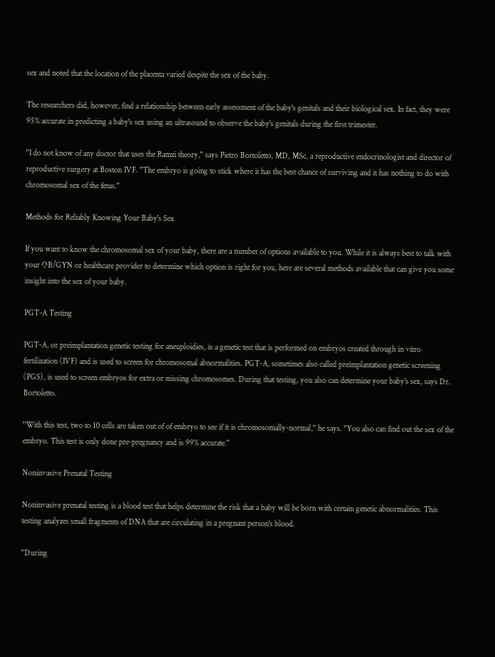sex and noted that the location of the placenta varied despite the sex of the baby.

The researchers did, however, find a relationship between early assessment of the baby's genitals and their biological sex. In fact, they were 95% accurate in predicting a baby's sex using an ultrasound to observe the baby's genitals during the first trimester.

"I do not know of any doctor that uses the Ramzi theory," says Pietro Bortoletto, MD, MSc, a reproductive endocrinologist and director of reproductive surgery at Boston IVF. "The embryo is going to stick where it has the best chance of surviving and it has nothing to do with chromosomal sex of the fetus."

Methods for Reliably Knowing Your Baby's Sex

If you want to know the chromosomal sex of your baby, there are a number of options available to you. While it is always best to talk with your OB/GYN or healthcare provider to determine which option is right for you, here are several methods available that can give you some insight into the sex of your baby.

PGT-A Testing

PGT-A, or preimplantation genetic testing for aneuploidies, is a genetic test that is performed on embryos created through in vitro fertilization (IVF) and is used to screen for chromosomal abnormalities. PGT-A, sometimes also called preimplantation genetic screening (PGS), is used to screen embryos for extra or missing chromosomes. During that testing, you also can determine your baby's sex, says Dr. Bortoletto.

"With this test, two to 10 cells are taken out of of embryo to see if it is chromosomally-normal," he says. "You also can find out the sex of the embryo. This test is only done pre-pregnancy and is 99% accurate."

Noninvasive Prenatal Testing

Noninvasive prenatal testing is a blood test that helps determine the risk that a baby will be born with certain genetic abnormalities. This testing analyzes small fragments of DNA that are circulating in a pregnant person's blood.

"During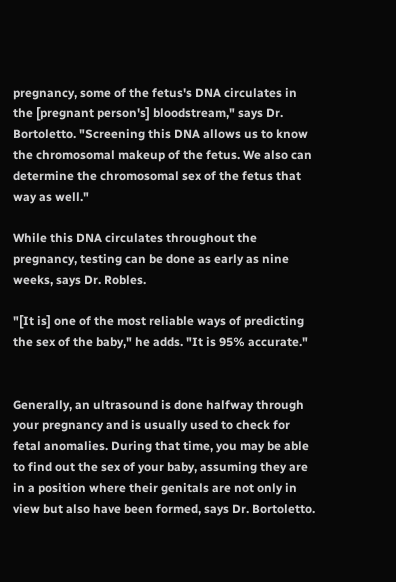pregnancy, some of the fetus's DNA circulates in the [pregnant person's] bloodstream," says Dr. Bortoletto. "Screening this DNA allows us to know the chromosomal makeup of the fetus. We also can determine the chromosomal sex of the fetus that way as well."

While this DNA circulates throughout the pregnancy, testing can be done as early as nine weeks, says Dr. Robles.

"[It is] one of the most reliable ways of predicting the sex of the baby," he adds. "It is 95% accurate."


Generally, an ultrasound is done halfway through your pregnancy and is usually used to check for fetal anomalies. During that time, you may be able to find out the sex of your baby, assuming they are in a position where their genitals are not only in view but also have been formed, says Dr. Bortoletto.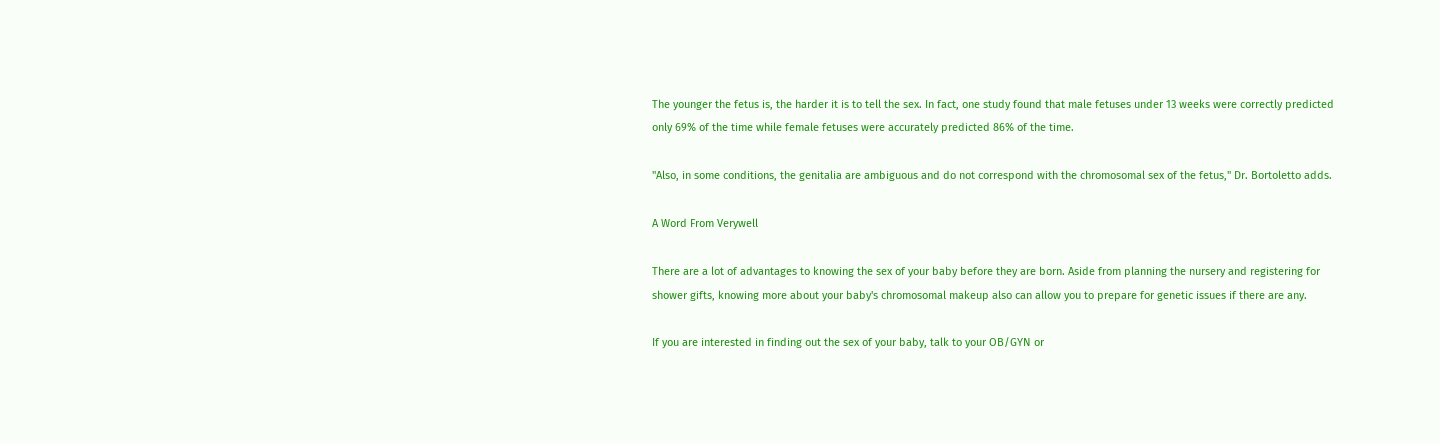The younger the fetus is, the harder it is to tell the sex. In fact, one study found that male fetuses under 13 weeks were correctly predicted only 69% of the time while female fetuses were accurately predicted 86% of the time.

"Also, in some conditions, the genitalia are ambiguous and do not correspond with the chromosomal sex of the fetus," Dr. Bortoletto adds.

A Word From Verywell

There are a lot of advantages to knowing the sex of your baby before they are born. Aside from planning the nursery and registering for shower gifts, knowing more about your baby's chromosomal makeup also can allow you to prepare for genetic issues if there are any.

If you are interested in finding out the sex of your baby, talk to your OB/GYN or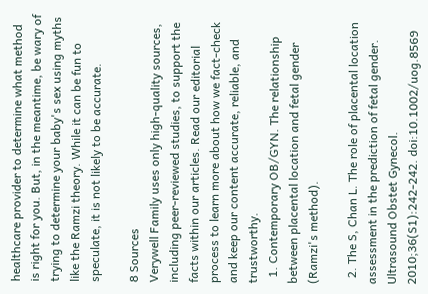healthcare provider to determine what method is right for you. But, in the meantime, be wary of trying to determine your baby's sex using myths like the Ramzi theory. While it can be fun to speculate, it is not likely to be accurate.

8 Sources
Verywell Family uses only high-quality sources, including peer-reviewed studies, to support the facts within our articles. Read our editorial process to learn more about how we fact-check and keep our content accurate, reliable, and trustworthy.
  1. Contemporary OB/GYN. The relationship between placental location and fetal gender (Ramzi's method).

  2. The S, Chan L. The role of placental location assessment in the prediction of fetal gender. Ultrasound Obstet Gynecol. 2010;36(S1):242-242. doi:10.1002/uog.8569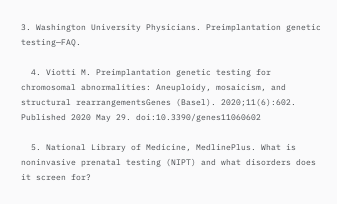3. Washington University Physicians. Preimplantation genetic testing—FAQ.

  4. Viotti M. Preimplantation genetic testing for chromosomal abnormalities: Aneuploidy, mosaicism, and structural rearrangementsGenes (Basel). 2020;11(6):602. Published 2020 May 29. doi:10.3390/genes11060602

  5. National Library of Medicine, MedlinePlus. What is noninvasive prenatal testing (NIPT) and what disorders does it screen for?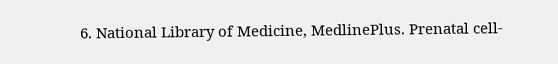6. National Library of Medicine, MedlinePlus. Prenatal cell-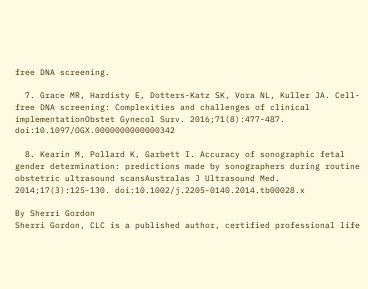free DNA screening.

  7. Grace MR, Hardisty E, Dotters-Katz SK, Vora NL, Kuller JA. Cell-free DNA screening: Complexities and challenges of clinical implementationObstet Gynecol Surv. 2016;71(8):477-487. doi:10.1097/OGX.0000000000000342

  8. Kearin M, Pollard K, Garbett I. Accuracy of sonographic fetal gender determination: predictions made by sonographers during routine obstetric ultrasound scansAustralas J Ultrasound Med. 2014;17(3):125-130. doi:10.1002/j.2205-0140.2014.tb00028.x

By Sherri Gordon
Sherri Gordon, CLC is a published author, certified professional life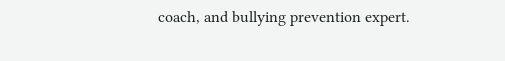coach, and bullying prevention expert.